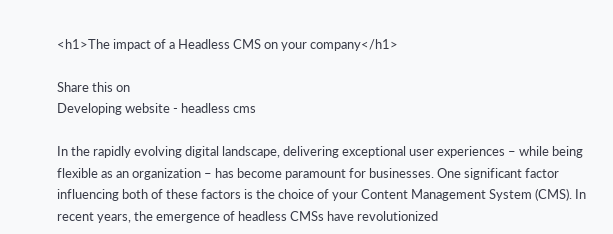<h1>The impact of a Headless CMS on your company</h1>

Share this on
Developing website - headless cms

In the rapidly evolving digital landscape, delivering exceptional user experiences – while being flexible as an organization – has become paramount for businesses. One significant factor influencing both of these factors is the choice of your Content Management System (CMS). In recent years, the emergence of headless CMSs have revolutionized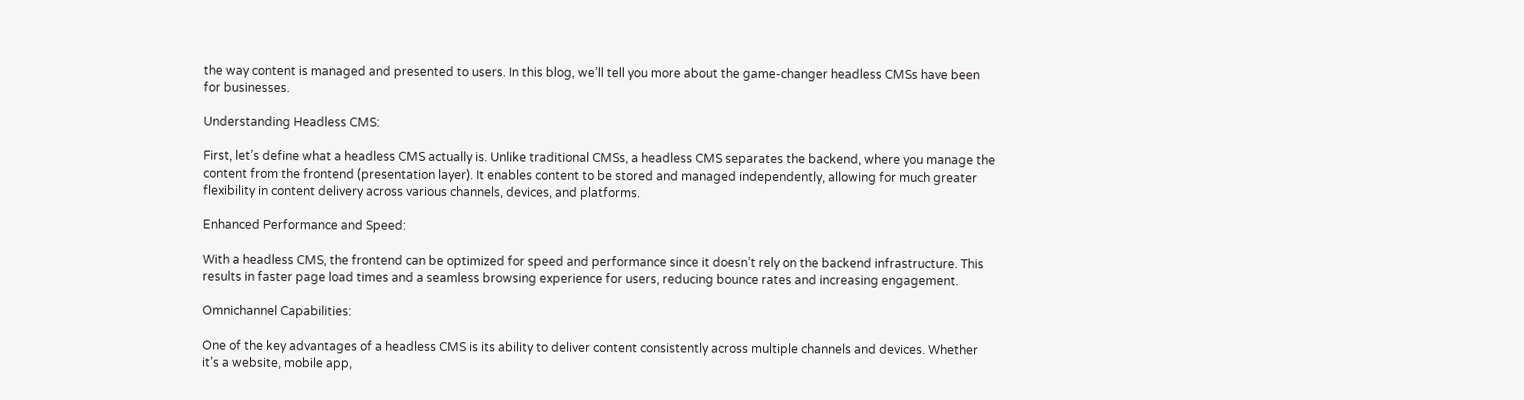the way content is managed and presented to users. In this blog, we’ll tell you more about the game-changer headless CMSs have been for businesses.

Understanding Headless CMS:

First, let’s define what a headless CMS actually is. Unlike traditional CMSs, a headless CMS separates the backend, where you manage the content from the frontend (presentation layer). It enables content to be stored and managed independently, allowing for much greater flexibility in content delivery across various channels, devices, and platforms.

Enhanced Performance and Speed:

With a headless CMS, the frontend can be optimized for speed and performance since it doesn’t rely on the backend infrastructure. This results in faster page load times and a seamless browsing experience for users, reducing bounce rates and increasing engagement.

Omnichannel Capabilities:

One of the key advantages of a headless CMS is its ability to deliver content consistently across multiple channels and devices. Whether it’s a website, mobile app,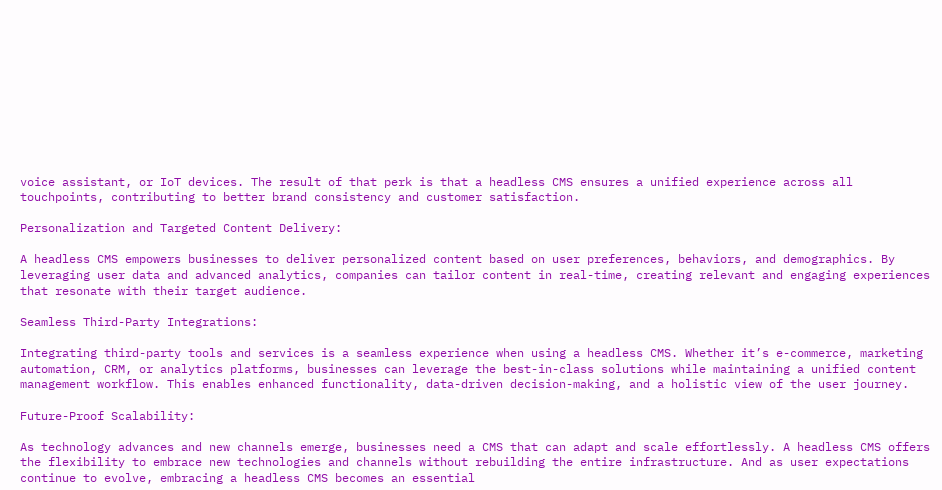voice assistant, or IoT devices. The result of that perk is that a headless CMS ensures a unified experience across all touchpoints, contributing to better brand consistency and customer satisfaction.

Personalization and Targeted Content Delivery:

A headless CMS empowers businesses to deliver personalized content based on user preferences, behaviors, and demographics. By leveraging user data and advanced analytics, companies can tailor content in real-time, creating relevant and engaging experiences that resonate with their target audience.

Seamless Third-Party Integrations:

Integrating third-party tools and services is a seamless experience when using a headless CMS. Whether it’s e-commerce, marketing automation, CRM, or analytics platforms, businesses can leverage the best-in-class solutions while maintaining a unified content management workflow. This enables enhanced functionality, data-driven decision-making, and a holistic view of the user journey.

Future-Proof Scalability:

As technology advances and new channels emerge, businesses need a CMS that can adapt and scale effortlessly. A headless CMS offers the flexibility to embrace new technologies and channels without rebuilding the entire infrastructure. And as user expectations continue to evolve, embracing a headless CMS becomes an essential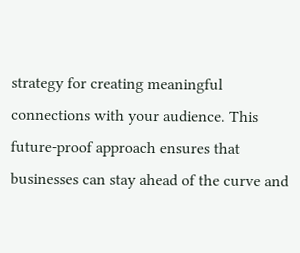strategy for creating meaningful connections with your audience. This future-proof approach ensures that businesses can stay ahead of the curve and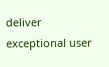deliver exceptional user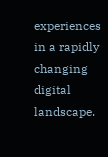experiences in a rapidly changing digital landscape.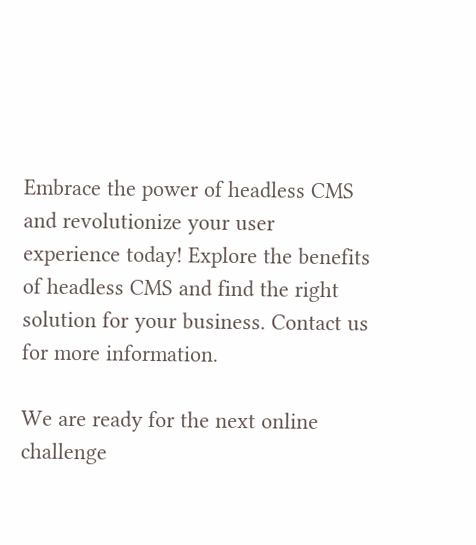Embrace the power of headless CMS and revolutionize your user experience today! Explore the benefits of headless CMS and find the right solution for your business. Contact us for more information.

We are ready for the next online challenge